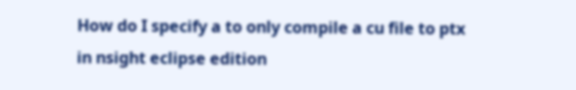How do I specify a to only compile a cu file to ptx in nsight eclipse edition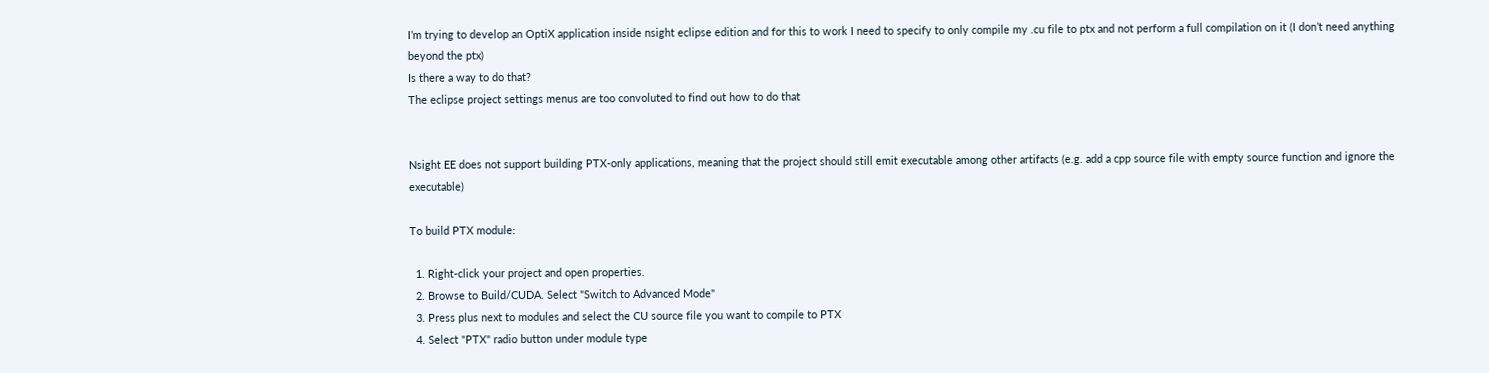I’m trying to develop an OptiX application inside nsight eclipse edition and for this to work I need to specify to only compile my .cu file to ptx and not perform a full compilation on it (I don’t need anything beyond the ptx)
Is there a way to do that?
The eclipse project settings menus are too convoluted to find out how to do that


Nsight EE does not support building PTX-only applications, meaning that the project should still emit executable among other artifacts (e.g. add a cpp source file with empty source function and ignore the executable)

To build PTX module:

  1. Right-click your project and open properties.
  2. Browse to Build/CUDA. Select "Switch to Advanced Mode"
  3. Press plus next to modules and select the CU source file you want to compile to PTX
  4. Select "PTX" radio button under module type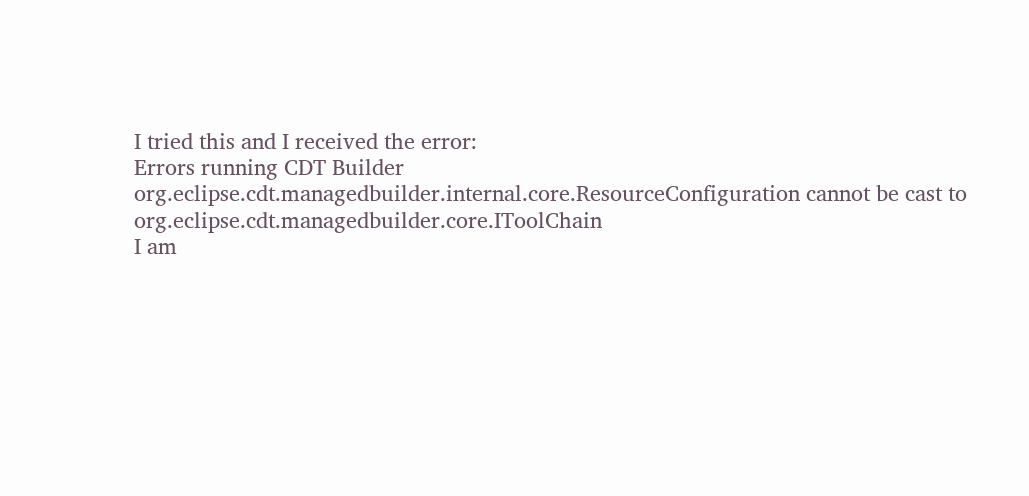I tried this and I received the error:
Errors running CDT Builder
org.eclipse.cdt.managedbuilder.internal.core.ResourceConfiguration cannot be cast to org.eclipse.cdt.managedbuilder.core.IToolChain
I am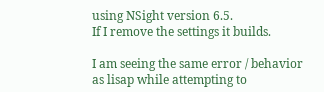using NSight version 6.5.
If I remove the settings it builds.

I am seeing the same error / behavior as lisap while attempting to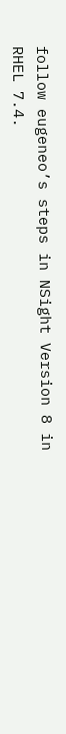follow eugeneo’s steps in NSight Version 8 in RHEL 7.4.